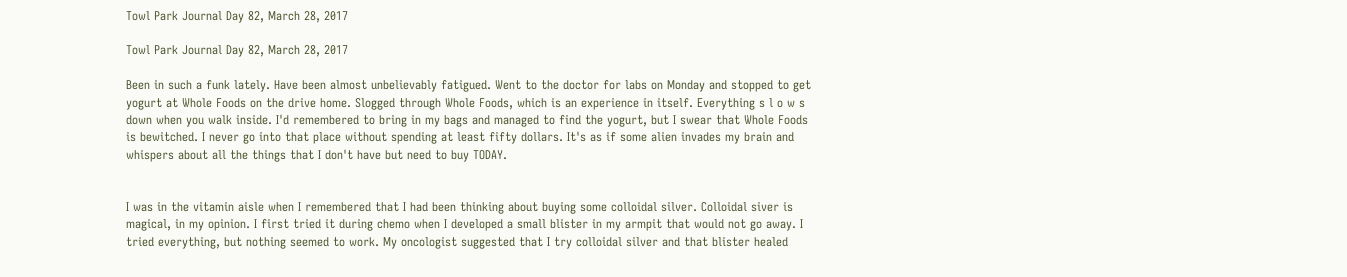Towl Park Journal Day 82, March 28, 2017

Towl Park Journal Day 82, March 28, 2017

Been in such a funk lately. Have been almost unbelievably fatigued. Went to the doctor for labs on Monday and stopped to get yogurt at Whole Foods on the drive home. Slogged through Whole Foods, which is an experience in itself. Everything s l o w s down when you walk inside. I'd remembered to bring in my bags and managed to find the yogurt, but I swear that Whole Foods is bewitched. I never go into that place without spending at least fifty dollars. It's as if some alien invades my brain and whispers about all the things that I don't have but need to buy TODAY.


I was in the vitamin aisle when I remembered that I had been thinking about buying some colloidal silver. Colloidal siver is magical, in my opinion. I first tried it during chemo when I developed a small blister in my armpit that would not go away. I tried everything, but nothing seemed to work. My oncologist suggested that I try colloidal silver and that blister healed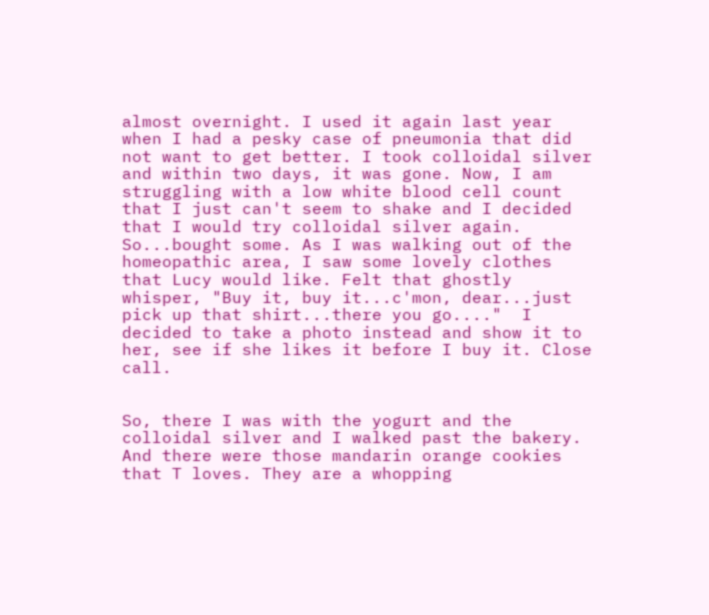almost overnight. I used it again last year when I had a pesky case of pneumonia that did not want to get better. I took colloidal silver and within two days, it was gone. Now, I am struggling with a low white blood cell count that I just can't seem to shake and I decided that I would try colloidal silver again. So...bought some. As I was walking out of the homeopathic area, I saw some lovely clothes that Lucy would like. Felt that ghostly whisper, "Buy it, buy it...c'mon, dear...just pick up that shirt...there you go...."  I decided to take a photo instead and show it to her, see if she likes it before I buy it. Close call.


So, there I was with the yogurt and the colloidal silver and I walked past the bakery. And there were those mandarin orange cookies that T loves. They are a whopping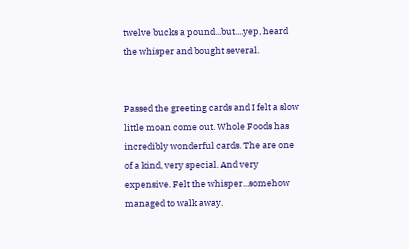twelve bucks a pound...but....yep, heard the whisper and bought several.


Passed the greeting cards and I felt a slow little moan come out. Whole Foods has incredibly wonderful cards. The are one of a kind, very special. And very expensive. Felt the whisper...somehow managed to walk away.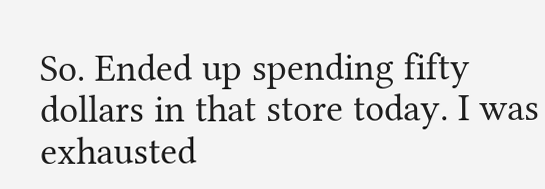So. Ended up spending fifty dollars in that store today. I was exhausted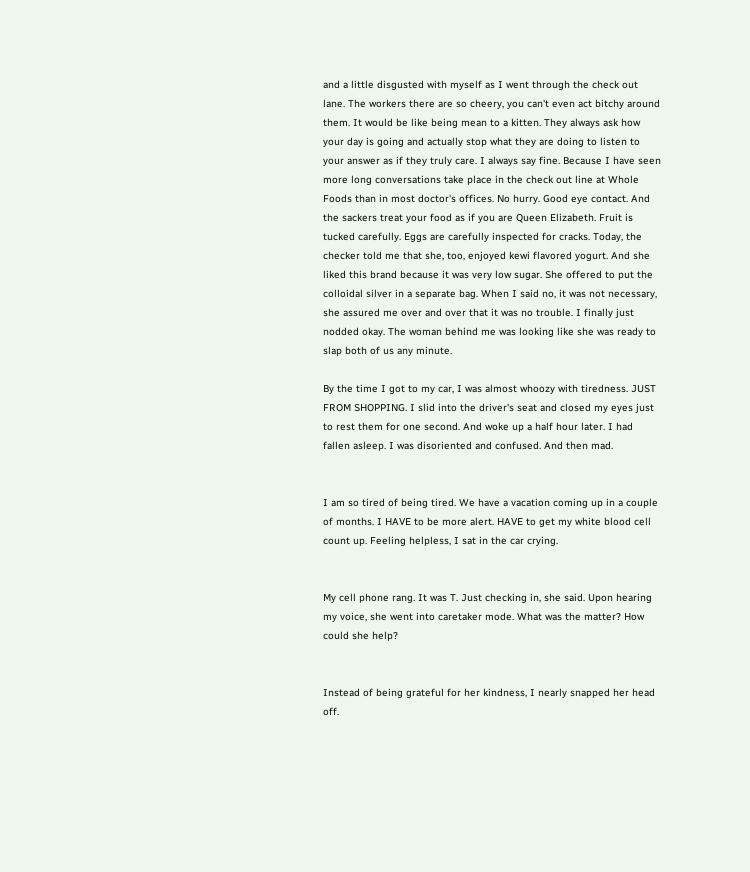and a little disgusted with myself as I went through the check out lane. The workers there are so cheery, you can't even act bitchy around them. It would be like being mean to a kitten. They always ask how your day is going and actually stop what they are doing to listen to your answer as if they truly care. I always say fine. Because I have seen more long conversations take place in the check out line at Whole Foods than in most doctor's offices. No hurry. Good eye contact. And the sackers treat your food as if you are Queen Elizabeth. Fruit is tucked carefully. Eggs are carefully inspected for cracks. Today, the checker told me that she, too, enjoyed kewi flavored yogurt. And she liked this brand because it was very low sugar. She offered to put the colloidal silver in a separate bag. When I said no, it was not necessary, she assured me over and over that it was no trouble. I finally just nodded okay. The woman behind me was looking like she was ready to slap both of us any minute.

By the time I got to my car, I was almost whoozy with tiredness. JUST FROM SHOPPING. I slid into the driver's seat and closed my eyes just to rest them for one second. And woke up a half hour later. I had fallen asleep. I was disoriented and confused. And then mad.


I am so tired of being tired. We have a vacation coming up in a couple of months. I HAVE to be more alert. HAVE to get my white blood cell count up. Feeling helpless, I sat in the car crying.


My cell phone rang. It was T. Just checking in, she said. Upon hearing my voice, she went into caretaker mode. What was the matter? How could she help?


Instead of being grateful for her kindness, I nearly snapped her head off.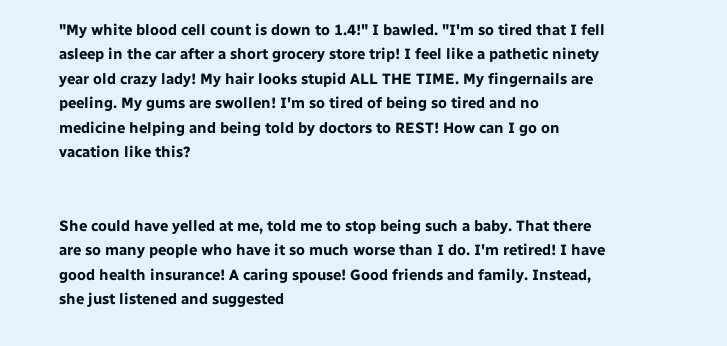"My white blood cell count is down to 1.4!" I bawled. "I'm so tired that I fell asleep in the car after a short grocery store trip! I feel like a pathetic ninety year old crazy lady! My hair looks stupid ALL THE TIME. My fingernails are peeling. My gums are swollen! I'm so tired of being so tired and no medicine helping and being told by doctors to REST! How can I go on vacation like this?


She could have yelled at me, told me to stop being such a baby. That there are so many people who have it so much worse than I do. I'm retired! I have good health insurance! A caring spouse! Good friends and family. Instead, she just listened and suggested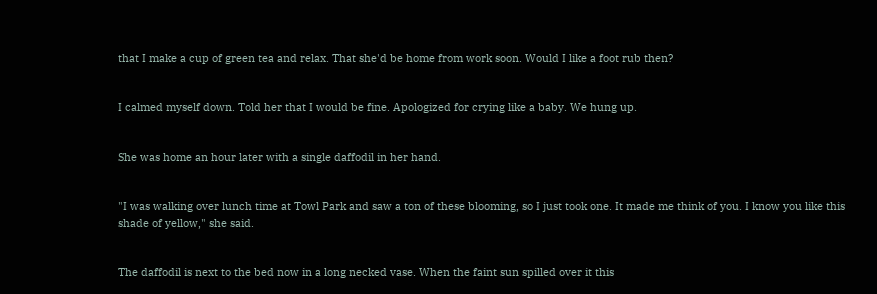that I make a cup of green tea and relax. That she'd be home from work soon. Would I like a foot rub then?


I calmed myself down. Told her that I would be fine. Apologized for crying like a baby. We hung up.


She was home an hour later with a single daffodil in her hand.


"I was walking over lunch time at Towl Park and saw a ton of these blooming, so I just took one. It made me think of you. I know you like this shade of yellow," she said.


The daffodil is next to the bed now in a long necked vase. When the faint sun spilled over it this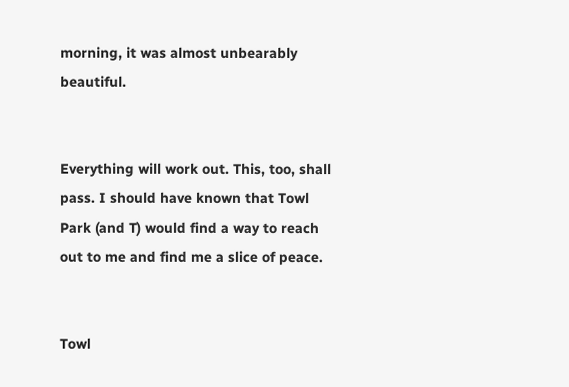morning, it was almost unbearably beautiful.


Everything will work out. This, too, shall pass. I should have known that Towl Park (and T) would find a way to reach out to me and find me a slice of peace.


Towl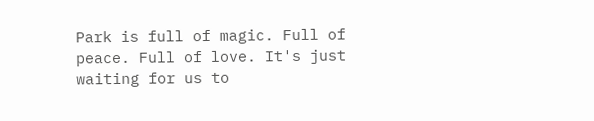Park is full of magic. Full of peace. Full of love. It's just waiting for us to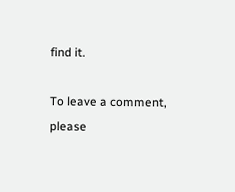find it.

To leave a comment, please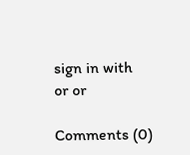sign in with
or or

Comments (0)